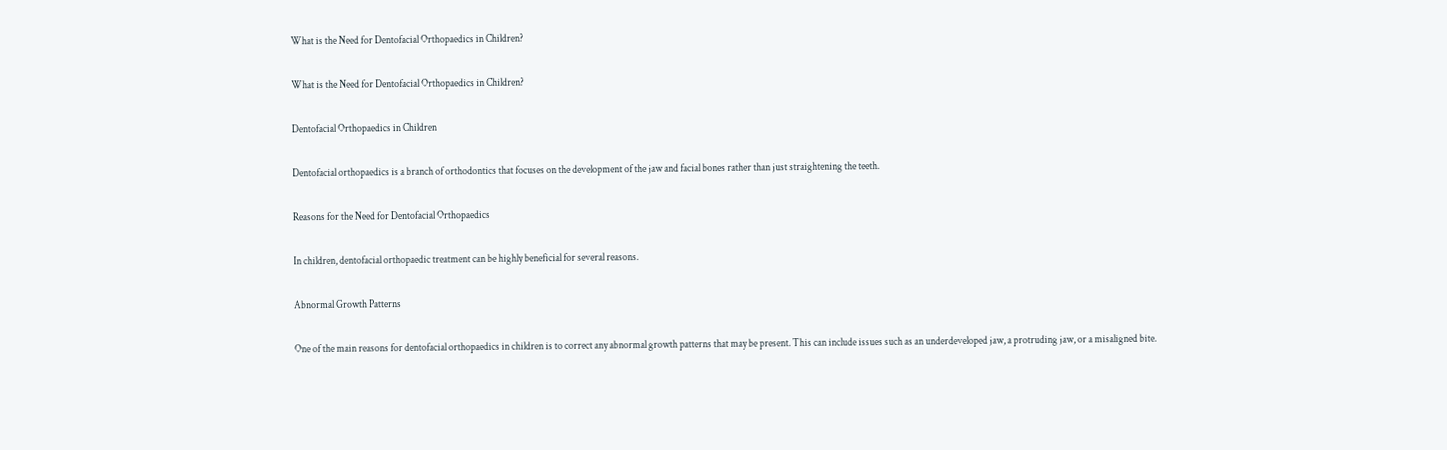What is the Need for Dentofacial Orthopaedics in Children?

What is the Need for Dentofacial Orthopaedics in Children?

Dentofacial Orthopaedics in Children

Dentofacial orthopaedics is a branch of orthodontics that focuses on the development of the jaw and facial bones rather than just straightening the teeth.

Reasons for the Need for Dentofacial Orthopaedics

In children, dentofacial orthopaedic treatment can be highly beneficial for several reasons.

Abnormal Growth Patterns

One of the main reasons for dentofacial orthopaedics in children is to correct any abnormal growth patterns that may be present. This can include issues such as an underdeveloped jaw, a protruding jaw, or a misaligned bite.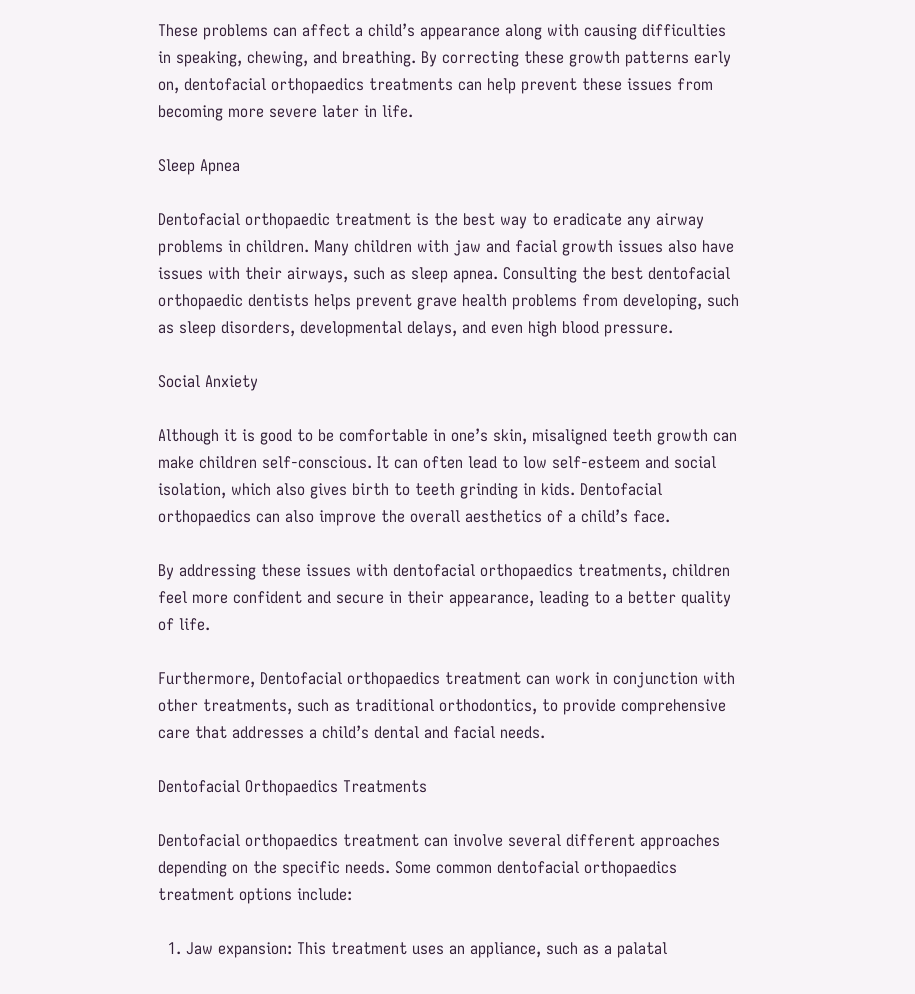These problems can affect a child’s appearance along with causing difficulties in speaking, chewing, and breathing. By correcting these growth patterns early on, dentofacial orthopaedics treatments can help prevent these issues from becoming more severe later in life.

Sleep Apnea

Dentofacial orthopaedic treatment is the best way to eradicate any airway problems in children. Many children with jaw and facial growth issues also have issues with their airways, such as sleep apnea. Consulting the best dentofacial orthopaedic dentists helps prevent grave health problems from developing, such as sleep disorders, developmental delays, and even high blood pressure.

Social Anxiety

Although it is good to be comfortable in one’s skin, misaligned teeth growth can make children self-conscious. It can often lead to low self-esteem and social isolation, which also gives birth to teeth grinding in kids. Dentofacial orthopaedics can also improve the overall aesthetics of a child’s face.

By addressing these issues with dentofacial orthopaedics treatments, children feel more confident and secure in their appearance, leading to a better quality of life.

Furthermore, Dentofacial orthopaedics treatment can work in conjunction with other treatments, such as traditional orthodontics, to provide comprehensive care that addresses a child’s dental and facial needs.

Dentofacial Orthopaedics Treatments

Dentofacial orthopaedics treatment can involve several different approaches depending on the specific needs. Some common dentofacial orthopaedics treatment options include:

  1. Jaw expansion: This treatment uses an appliance, such as a palatal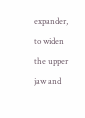expander, to widen the upper jaw and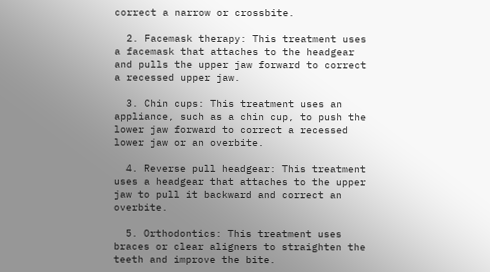correct a narrow or crossbite.

  2. Facemask therapy: This treatment uses a facemask that attaches to the headgear and pulls the upper jaw forward to correct a recessed upper jaw.

  3. Chin cups: This treatment uses an appliance, such as a chin cup, to push the lower jaw forward to correct a recessed lower jaw or an overbite.

  4. Reverse pull headgear: This treatment uses a headgear that attaches to the upper jaw to pull it backward and correct an overbite.

  5. Orthodontics: This treatment uses braces or clear aligners to straighten the teeth and improve the bite.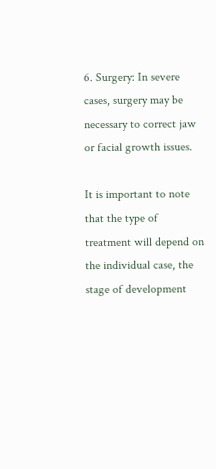6. Surgery: In severe cases, surgery may be necessary to correct jaw or facial growth issues.

It is important to note that the type of treatment will depend on the individual case, the stage of development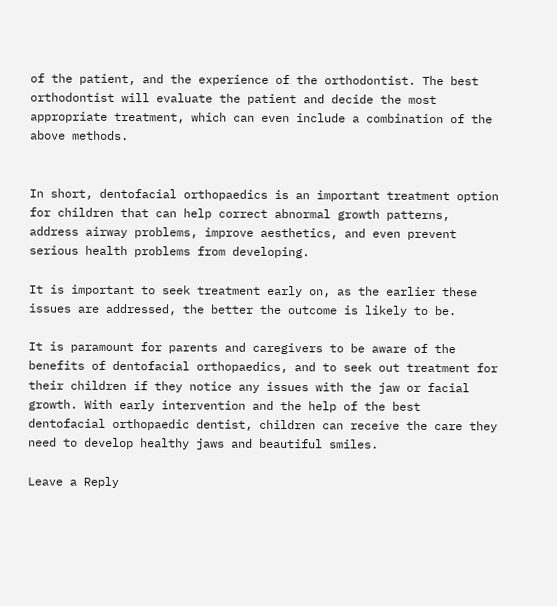of the patient, and the experience of the orthodontist. The best orthodontist will evaluate the patient and decide the most appropriate treatment, which can even include a combination of the above methods.


In short, dentofacial orthopaedics is an important treatment option for children that can help correct abnormal growth patterns, address airway problems, improve aesthetics, and even prevent serious health problems from developing.

It is important to seek treatment early on, as the earlier these issues are addressed, the better the outcome is likely to be.

It is paramount for parents and caregivers to be aware of the benefits of dentofacial orthopaedics, and to seek out treatment for their children if they notice any issues with the jaw or facial growth. With early intervention and the help of the best dentofacial orthopaedic dentist, children can receive the care they need to develop healthy jaws and beautiful smiles.

Leave a Reply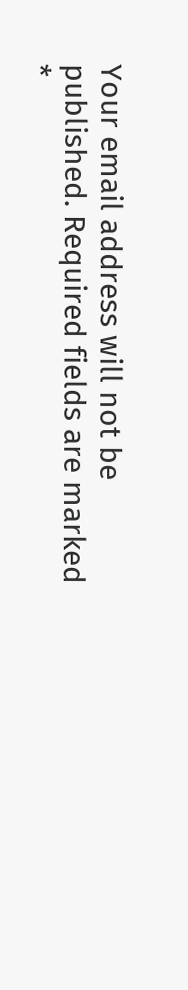Your email address will not be published. Required fields are marked *